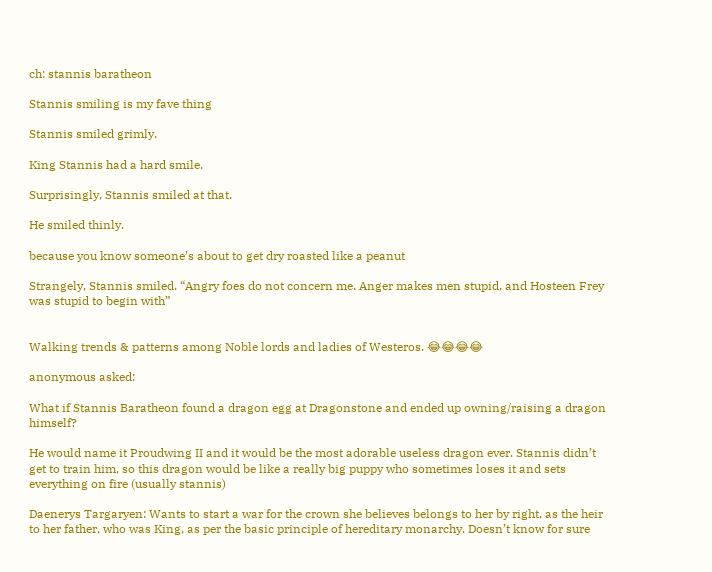ch: stannis baratheon

Stannis smiling is my fave thing

Stannis smiled grimly.

King Stannis had a hard smile.

Surprisingly, Stannis smiled at that.

He smiled thinly.

because you know someone’s about to get dry roasted like a peanut

Strangely, Stannis smiled. “Angry foes do not concern me. Anger makes men stupid, and Hosteen Frey was stupid to begin with”


Walking trends & patterns among Noble lords and ladies of Westeros. 😂😂😂😂

anonymous asked:

What if Stannis Baratheon found a dragon egg at Dragonstone and ended up owning/raising a dragon himself?

He would name it Proudwing II and it would be the most adorable useless dragon ever. Stannis didn’t get to train him, so this dragon would be like a really big puppy who sometimes loses it and sets everything on fire (usually stannis)

Daenerys Targaryen: Wants to start a war for the crown she believes belongs to her by right, as the heir to her father, who was King, as per the basic principle of hereditary monarchy. Doesn’t know for sure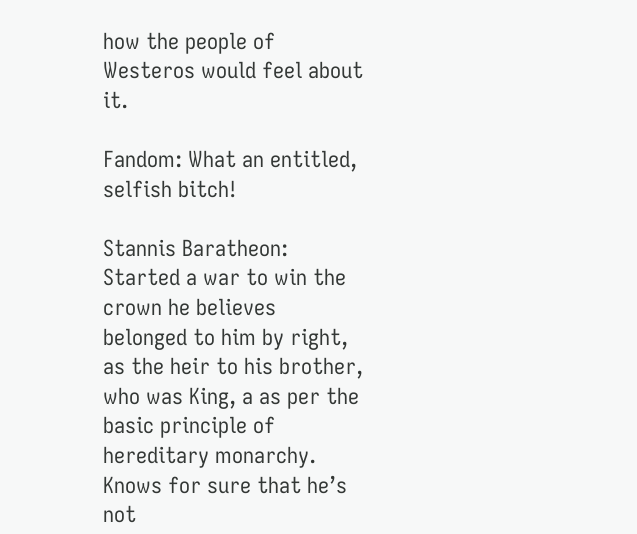how the people of Westeros would feel about it.

Fandom: What an entitled, selfish bitch!

Stannis Baratheon: Started a war to win the crown he believes belonged to him by right, as the heir to his brother, who was King, a as per the basic principle of hereditary monarchy. Knows for sure that he’s not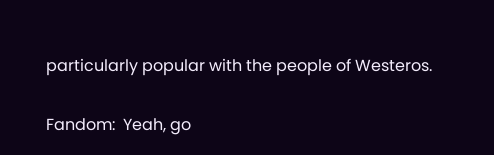particularly popular with the people of Westeros.

Fandom:  Yeah, go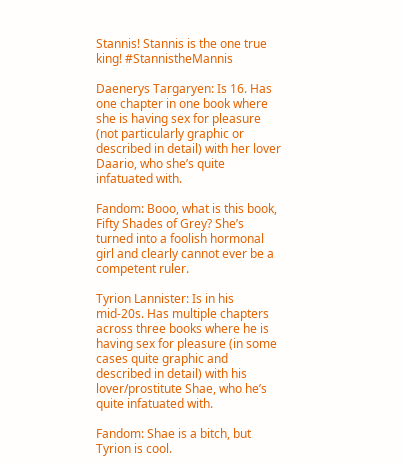Stannis! Stannis is the one true king! #StannistheMannis

Daenerys Targaryen: Is 16. Has one chapter in one book where she is having sex for pleasure (not particularly graphic or described in detail) with her lover Daario, who she’s quite infatuated with.

Fandom: Booo, what is this book, Fifty Shades of Grey? She’s turned into a foolish hormonal girl and clearly cannot ever be a competent ruler.

Tyrion Lannister: Is in his mid-20s. Has multiple chapters across three books where he is having sex for pleasure (in some cases quite graphic and described in detail) with his lover/prostitute Shae, who he’s quite infatuated with.

Fandom: Shae is a bitch, but Tyrion is cool.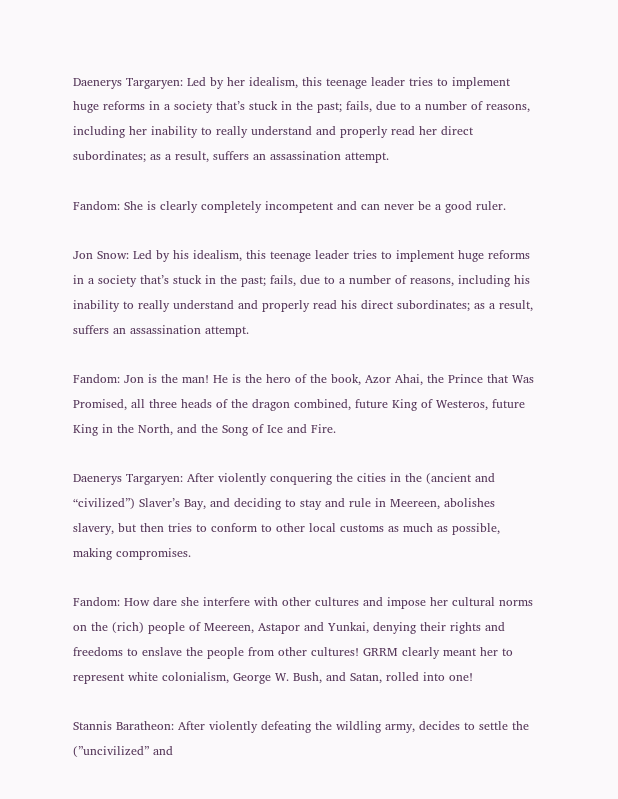Daenerys Targaryen: Led by her idealism, this teenage leader tries to implement huge reforms in a society that’s stuck in the past; fails, due to a number of reasons, including her inability to really understand and properly read her direct subordinates; as a result, suffers an assassination attempt.

Fandom: She is clearly completely incompetent and can never be a good ruler.

Jon Snow: Led by his idealism, this teenage leader tries to implement huge reforms in a society that’s stuck in the past; fails, due to a number of reasons, including his inability to really understand and properly read his direct subordinates; as a result, suffers an assassination attempt.

Fandom: Jon is the man! He is the hero of the book, Azor Ahai, the Prince that Was Promised, all three heads of the dragon combined, future King of Westeros, future King in the North, and the Song of Ice and Fire.

Daenerys Targaryen: After violently conquering the cities in the (ancient and “civilized”) Slaver’s Bay, and deciding to stay and rule in Meereen, abolishes slavery, but then tries to conform to other local customs as much as possible, making compromises.

Fandom: How dare she interfere with other cultures and impose her cultural norms on the (rich) people of Meereen, Astapor and Yunkai, denying their rights and freedoms to enslave the people from other cultures! GRRM clearly meant her to represent white colonialism, George W. Bush, and Satan, rolled into one!

Stannis Baratheon: After violently defeating the wildling army, decides to settle the (”uncivilized” and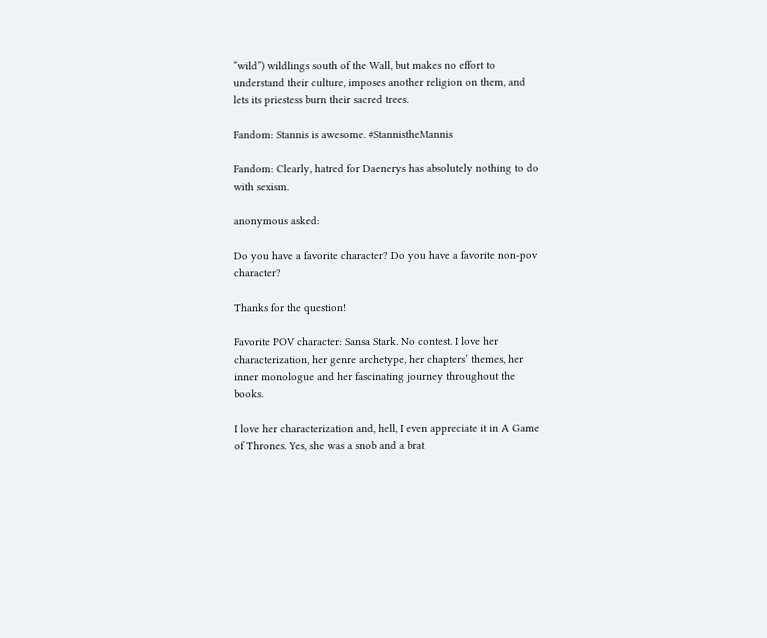“wild”) wildlings south of the Wall, but makes no effort to understand their culture, imposes another religion on them, and lets its priestess burn their sacred trees.

Fandom: Stannis is awesome. #StannistheMannis

Fandom: Clearly, hatred for Daenerys has absolutely nothing to do with sexism.

anonymous asked:

Do you have a favorite character? Do you have a favorite non-pov character?

Thanks for the question!

Favorite POV character: Sansa Stark. No contest. I love her characterization, her genre archetype, her chapters’ themes, her inner monologue and her fascinating journey throughout the books.

I love her characterization and, hell, I even appreciate it in A Game of Thrones. Yes, she was a snob and a brat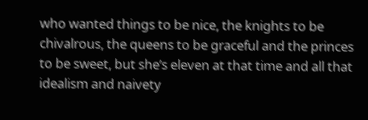who wanted things to be nice, the knights to be chivalrous, the queens to be graceful and the princes to be sweet, but she’s eleven at that time and all that idealism and naivety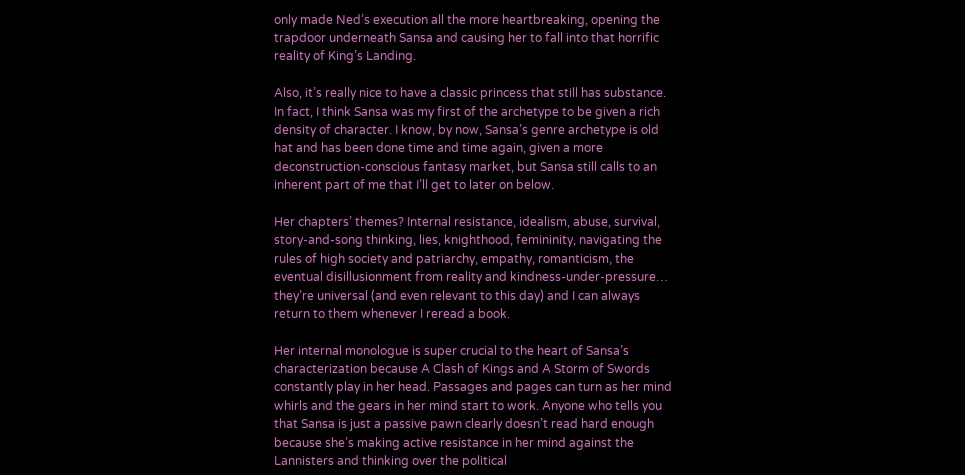only made Ned’s execution all the more heartbreaking, opening the trapdoor underneath Sansa and causing her to fall into that horrific reality of King’s Landing.

Also, it’s really nice to have a classic princess that still has substance. In fact, I think Sansa was my first of the archetype to be given a rich density of character. I know, by now, Sansa’s genre archetype is old hat and has been done time and time again, given a more deconstruction-conscious fantasy market, but Sansa still calls to an inherent part of me that I’ll get to later on below.

Her chapters’ themes? Internal resistance, idealism, abuse, survival, story-and-song thinking, lies, knighthood, femininity, navigating the rules of high society and patriarchy, empathy, romanticism, the eventual disillusionment from reality and kindness-under-pressure… they’re universal (and even relevant to this day) and I can always return to them whenever I reread a book.

Her internal monologue is super crucial to the heart of Sansa’s characterization because A Clash of Kings and A Storm of Swords constantly play in her head. Passages and pages can turn as her mind whirls and the gears in her mind start to work. Anyone who tells you that Sansa is just a passive pawn clearly doesn’t read hard enough because she’s making active resistance in her mind against the Lannisters and thinking over the political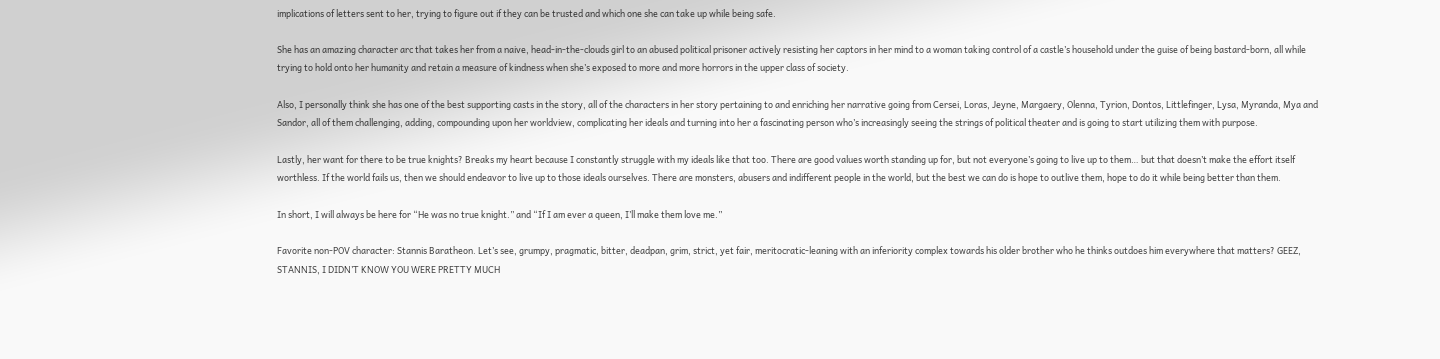implications of letters sent to her, trying to figure out if they can be trusted and which one she can take up while being safe.

She has an amazing character arc that takes her from a naive, head-in-the-clouds girl to an abused political prisoner actively resisting her captors in her mind to a woman taking control of a castle’s household under the guise of being bastard-born, all while trying to hold onto her humanity and retain a measure of kindness when she’s exposed to more and more horrors in the upper class of society.

Also, I personally think she has one of the best supporting casts in the story, all of the characters in her story pertaining to and enriching her narrative going from Cersei, Loras, Jeyne, Margaery, Olenna, Tyrion, Dontos, Littlefinger, Lysa, Myranda, Mya and Sandor, all of them challenging, adding, compounding upon her worldview, complicating her ideals and turning into her a fascinating person who’s increasingly seeing the strings of political theater and is going to start utilizing them with purpose.

Lastly, her want for there to be true knights? Breaks my heart because I constantly struggle with my ideals like that too. There are good values worth standing up for, but not everyone’s going to live up to them… but that doesn’t make the effort itself worthless. If the world fails us, then we should endeavor to live up to those ideals ourselves. There are monsters, abusers and indifferent people in the world, but the best we can do is hope to outlive them, hope to do it while being better than them.

In short, I will always be here for “He was no true knight.” and “If I am ever a queen, I’ll make them love me.”

Favorite non-POV character: Stannis Baratheon. Let’s see, grumpy, pragmatic, bitter, deadpan, grim, strict, yet fair, meritocratic-leaning with an inferiority complex towards his older brother who he thinks outdoes him everywhere that matters? GEEZ, STANNIS, I DIDN’T KNOW YOU WERE PRETTY MUCH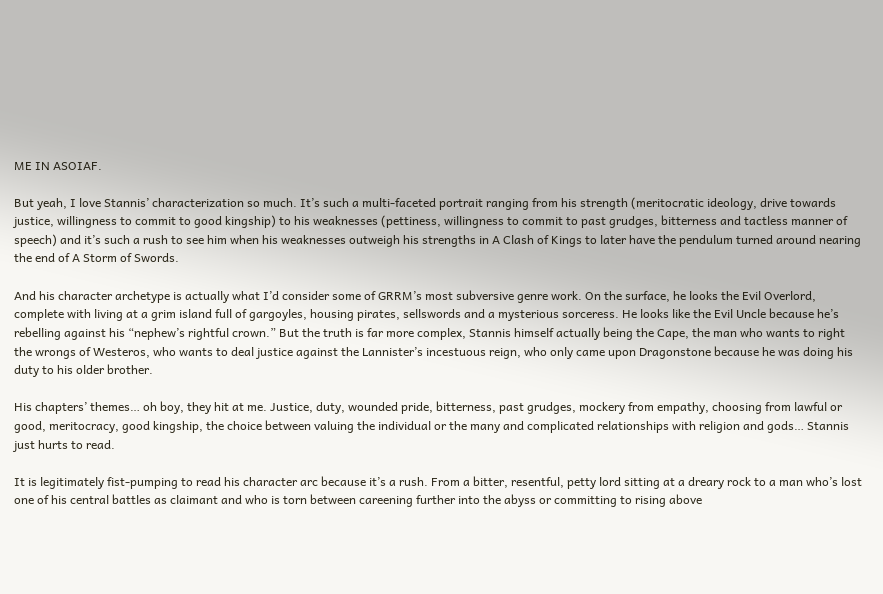ME IN ASOIAF.

But yeah, I love Stannis’ characterization so much. It’s such a multi-faceted portrait ranging from his strength (meritocratic ideology, drive towards justice, willingness to commit to good kingship) to his weaknesses (pettiness, willingness to commit to past grudges, bitterness and tactless manner of speech) and it’s such a rush to see him when his weaknesses outweigh his strengths in A Clash of Kings to later have the pendulum turned around nearing the end of A Storm of Swords.

And his character archetype is actually what I’d consider some of GRRM’s most subversive genre work. On the surface, he looks the Evil Overlord, complete with living at a grim island full of gargoyles, housing pirates, sellswords and a mysterious sorceress. He looks like the Evil Uncle because he’s rebelling against his “nephew’s rightful crown.” But the truth is far more complex, Stannis himself actually being the Cape, the man who wants to right the wrongs of Westeros, who wants to deal justice against the Lannister’s incestuous reign, who only came upon Dragonstone because he was doing his duty to his older brother.

His chapters’ themes… oh boy, they hit at me. Justice, duty, wounded pride, bitterness, past grudges, mockery from empathy, choosing from lawful or good, meritocracy, good kingship, the choice between valuing the individual or the many and complicated relationships with religion and gods… Stannis just hurts to read.

It is legitimately fist-pumping to read his character arc because it’s a rush. From a bitter, resentful, petty lord sitting at a dreary rock to a man who’s lost one of his central battles as claimant and who is torn between careening further into the abyss or committing to rising above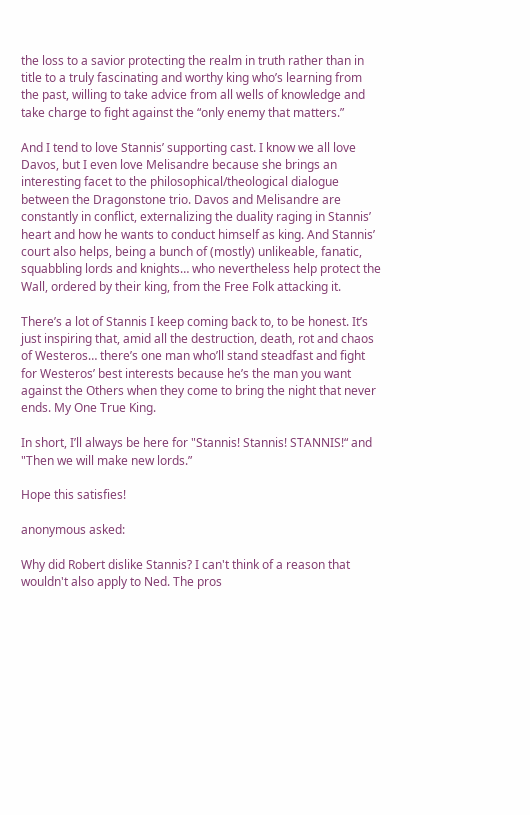the loss to a savior protecting the realm in truth rather than in title to a truly fascinating and worthy king who’s learning from the past, willing to take advice from all wells of knowledge and take charge to fight against the “only enemy that matters.”

And I tend to love Stannis’ supporting cast. I know we all love Davos, but I even love Melisandre because she brings an interesting facet to the philosophical/theological dialogue between the Dragonstone trio. Davos and Melisandre are constantly in conflict, externalizing the duality raging in Stannis’ heart and how he wants to conduct himself as king. And Stannis’ court also helps, being a bunch of (mostly) unlikeable, fanatic, squabbling lords and knights… who nevertheless help protect the Wall, ordered by their king, from the Free Folk attacking it.

There’s a lot of Stannis I keep coming back to, to be honest. It’s just inspiring that, amid all the destruction, death, rot and chaos of Westeros… there’s one man who’ll stand steadfast and fight for Westeros’ best interests because he’s the man you want against the Others when they come to bring the night that never ends. My One True King.

In short, I’ll always be here for "Stannis! Stannis! STANNIS!“ and "Then we will make new lords.”

Hope this satisfies!

anonymous asked:

Why did Robert dislike Stannis? I can't think of a reason that wouldn't also apply to Ned. The pros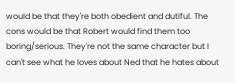would be that they're both obedient and dutiful. The cons would be that Robert would find them too boring/serious. They're not the same character but I can't see what he loves about Ned that he hates about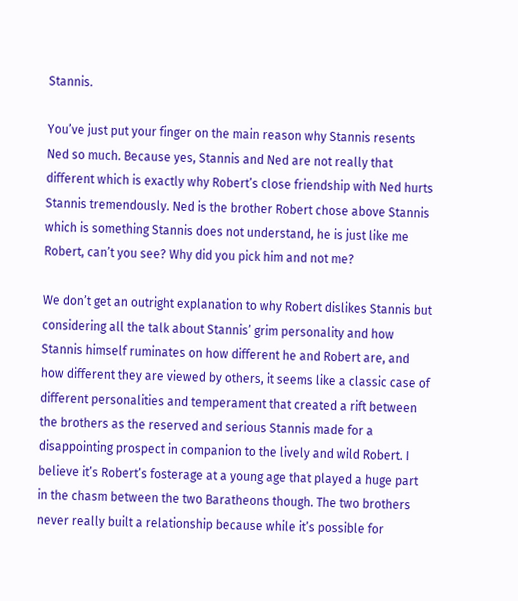Stannis.

You’ve just put your finger on the main reason why Stannis resents Ned so much. Because yes, Stannis and Ned are not really that different which is exactly why Robert’s close friendship with Ned hurts Stannis tremendously. Ned is the brother Robert chose above Stannis which is something Stannis does not understand, he is just like me Robert, can’t you see? Why did you pick him and not me?

We don’t get an outright explanation to why Robert dislikes Stannis but considering all the talk about Stannis’ grim personality and how Stannis himself ruminates on how different he and Robert are, and how different they are viewed by others, it seems like a classic case of different personalities and temperament that created a rift between the brothers as the reserved and serious Stannis made for a disappointing prospect in companion to the lively and wild Robert. I believe it’s Robert’s fosterage at a young age that played a huge part in the chasm between the two Baratheons though. The two brothers never really built a relationship because while it’s possible for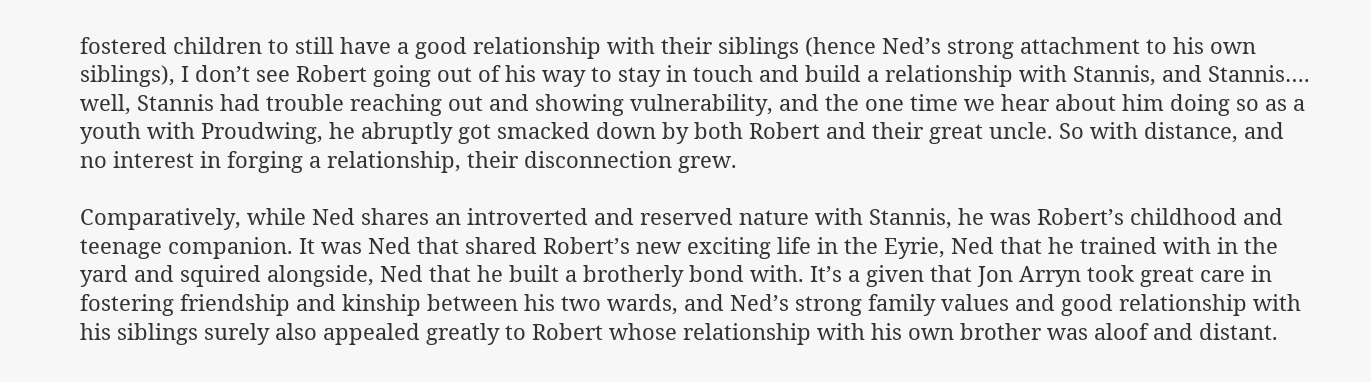fostered children to still have a good relationship with their siblings (hence Ned’s strong attachment to his own siblings), I don’t see Robert going out of his way to stay in touch and build a relationship with Stannis, and Stannis…. well, Stannis had trouble reaching out and showing vulnerability, and the one time we hear about him doing so as a youth with Proudwing, he abruptly got smacked down by both Robert and their great uncle. So with distance, and no interest in forging a relationship, their disconnection grew.

Comparatively, while Ned shares an introverted and reserved nature with Stannis, he was Robert’s childhood and teenage companion. It was Ned that shared Robert’s new exciting life in the Eyrie, Ned that he trained with in the yard and squired alongside, Ned that he built a brotherly bond with. It’s a given that Jon Arryn took great care in fostering friendship and kinship between his two wards, and Ned’s strong family values and good relationship with his siblings surely also appealed greatly to Robert whose relationship with his own brother was aloof and distant.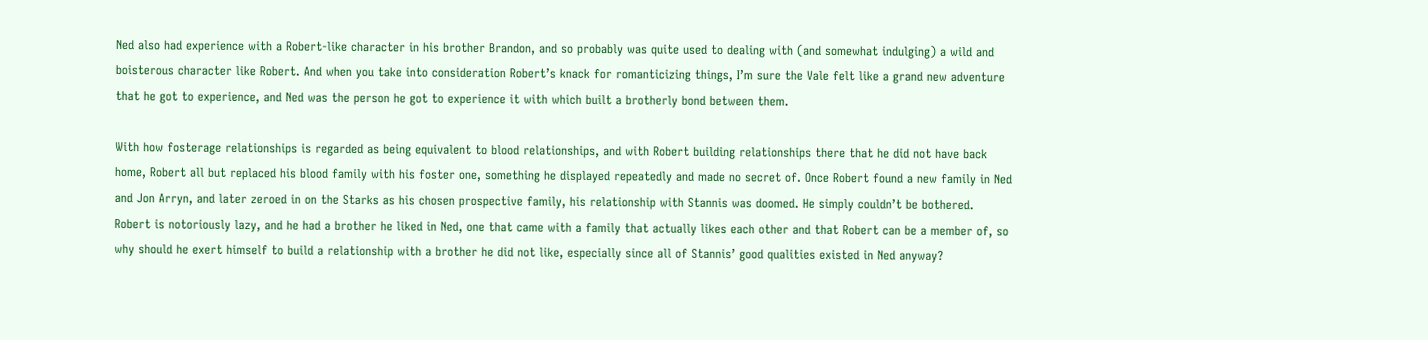Ned also had experience with a Robert-like character in his brother Brandon, and so probably was quite used to dealing with (and somewhat indulging) a wild and boisterous character like Robert. And when you take into consideration Robert’s knack for romanticizing things, I’m sure the Vale felt like a grand new adventure that he got to experience, and Ned was the person he got to experience it with which built a brotherly bond between them.

With how fosterage relationships is regarded as being equivalent to blood relationships, and with Robert building relationships there that he did not have back home, Robert all but replaced his blood family with his foster one, something he displayed repeatedly and made no secret of. Once Robert found a new family in Ned and Jon Arryn, and later zeroed in on the Starks as his chosen prospective family, his relationship with Stannis was doomed. He simply couldn’t be bothered. Robert is notoriously lazy, and he had a brother he liked in Ned, one that came with a family that actually likes each other and that Robert can be a member of, so why should he exert himself to build a relationship with a brother he did not like, especially since all of Stannis’ good qualities existed in Ned anyway?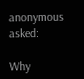anonymous asked:

Why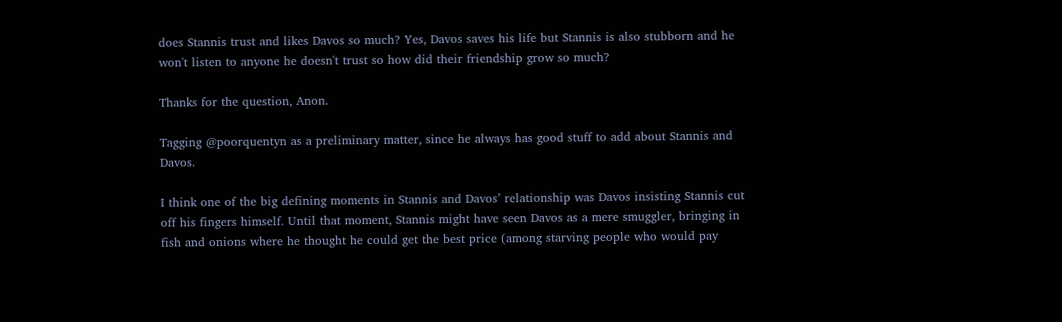does Stannis trust and likes Davos so much? Yes, Davos saves his life but Stannis is also stubborn and he won't listen to anyone he doesn't trust so how did their friendship grow so much?

Thanks for the question, Anon.

Tagging @poorquentyn as a preliminary matter, since he always has good stuff to add about Stannis and Davos.

I think one of the big defining moments in Stannis and Davos’ relationship was Davos insisting Stannis cut off his fingers himself. Until that moment, Stannis might have seen Davos as a mere smuggler, bringing in fish and onions where he thought he could get the best price (among starving people who would pay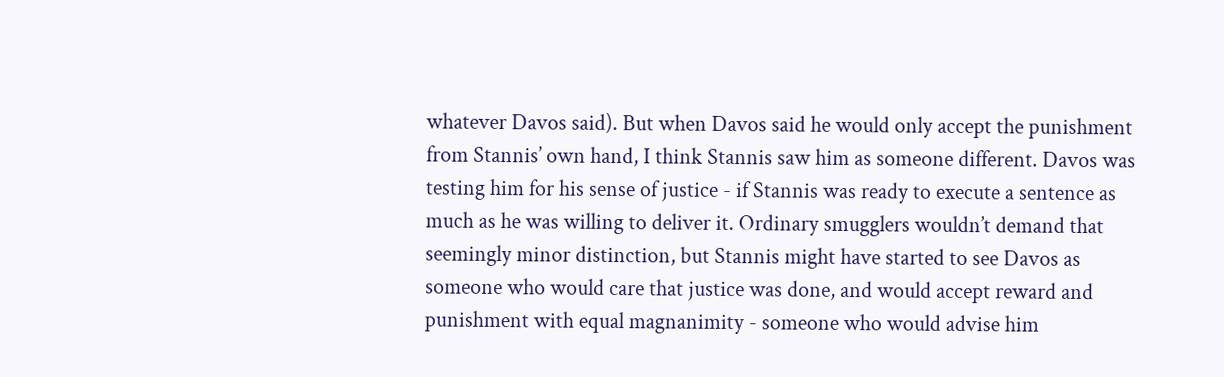whatever Davos said). But when Davos said he would only accept the punishment from Stannis’ own hand, I think Stannis saw him as someone different. Davos was testing him for his sense of justice - if Stannis was ready to execute a sentence as much as he was willing to deliver it. Ordinary smugglers wouldn’t demand that seemingly minor distinction, but Stannis might have started to see Davos as someone who would care that justice was done, and would accept reward and punishment with equal magnanimity - someone who would advise him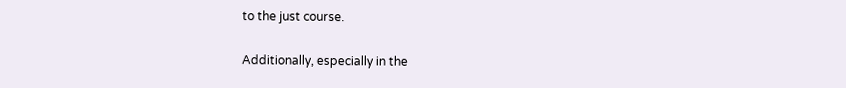to the just course.

Additionally, especially in the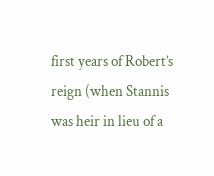first years of Robert’s reign (when Stannis was heir in lieu of a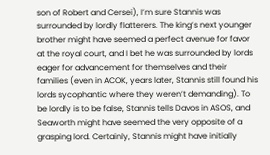son of Robert and Cersei), I’m sure Stannis was surrounded by lordly flatterers. The king’s next younger brother might have seemed a perfect avenue for favor at the royal court, and I bet he was surrounded by lords eager for advancement for themselves and their families (even in ACOK, years later, Stannis still found his lords sycophantic where they weren’t demanding). To be lordly is to be false, Stannis tells Davos in ASOS, and Seaworth might have seemed the very opposite of a grasping lord. Certainly, Stannis might have initially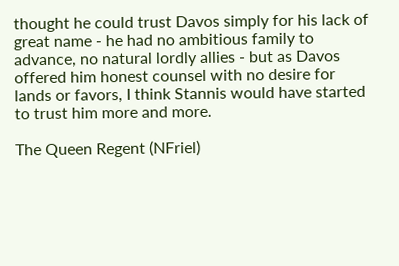thought he could trust Davos simply for his lack of great name - he had no ambitious family to advance, no natural lordly allies - but as Davos offered him honest counsel with no desire for lands or favors, I think Stannis would have started to trust him more and more.

The Queen Regent (NFriel)